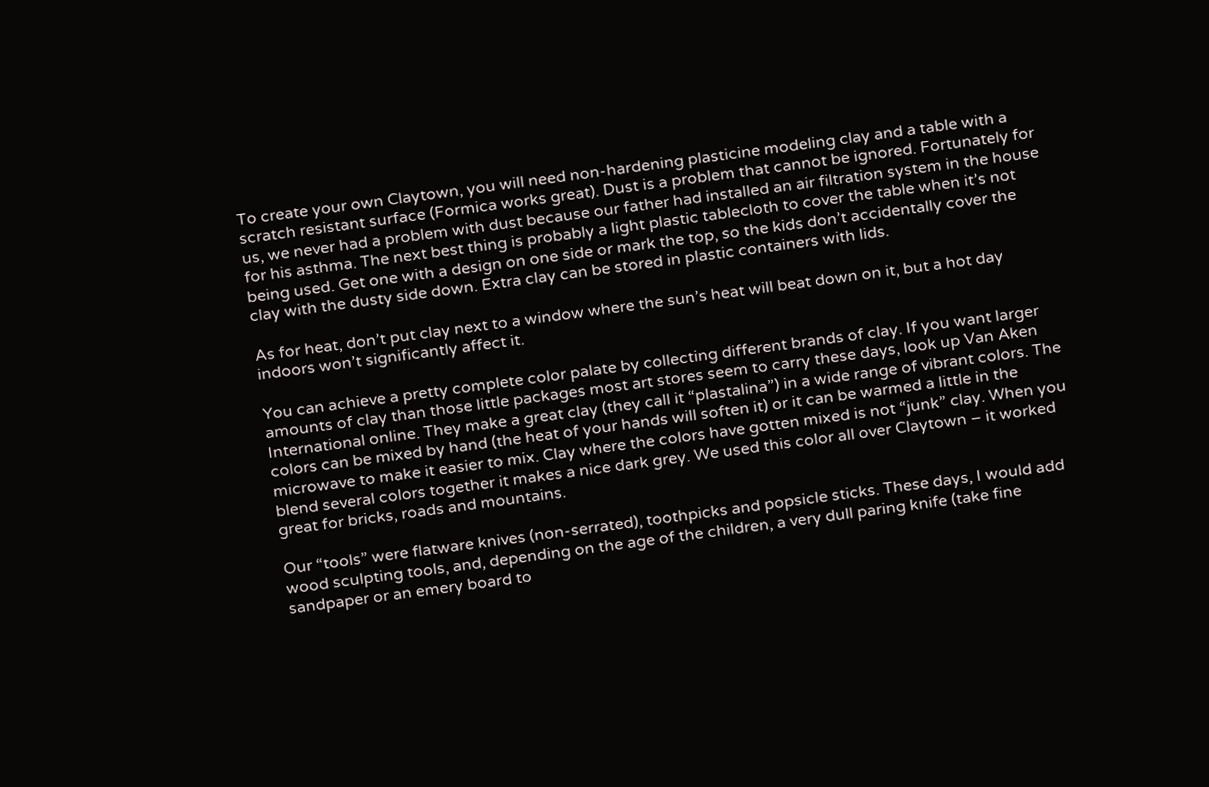To create your own Claytown, you will need non-hardening plasticine modeling clay and a table with a scratch resistant surface (Formica works great). Dust is a problem that cannot be ignored. Fortunately for us, we never had a problem with dust because our father had installed an air filtration system in the house for his asthma. The next best thing is probably a light plastic tablecloth to cover the table when it’s not being used. Get one with a design on one side or mark the top, so the kids don’t accidentally cover the clay with the dusty side down. Extra clay can be stored in plastic containers with lids.

As for heat, don’t put clay next to a window where the sun’s heat will beat down on it, but a hot day indoors won’t significantly affect it.

You can achieve a pretty complete color palate by collecting different brands of clay. If you want larger amounts of clay than those little packages most art stores seem to carry these days, look up Van Aken International online. They make a great clay (they call it “plastalina”) in a wide range of vibrant colors. The colors can be mixed by hand (the heat of your hands will soften it) or it can be warmed a little in the microwave to make it easier to mix. Clay where the colors have gotten mixed is not “junk” clay. When you blend several colors together it makes a nice dark grey. We used this color all over Claytown – it worked great for bricks, roads and mountains.

Our “tools” were flatware knives (non-serrated), toothpicks and popsicle sticks. These days, I would add wood sculpting tools, and, depending on the age of the children, a very dull paring knife (take fine sandpaper or an emery board to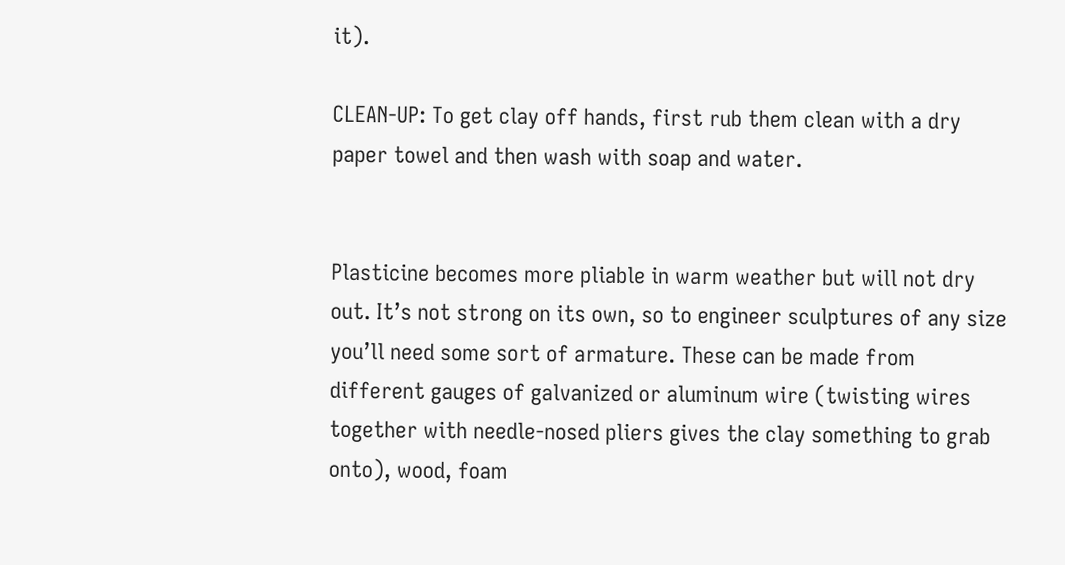it).

CLEAN-UP: To get clay off hands, first rub them clean with a dry paper towel and then wash with soap and water.


Plasticine becomes more pliable in warm weather but will not dry out. It’s not strong on its own, so to engineer sculptures of any size you’ll need some sort of armature. These can be made from different gauges of galvanized or aluminum wire (twisting wires together with needle-nosed pliers gives the clay something to grab onto), wood, foam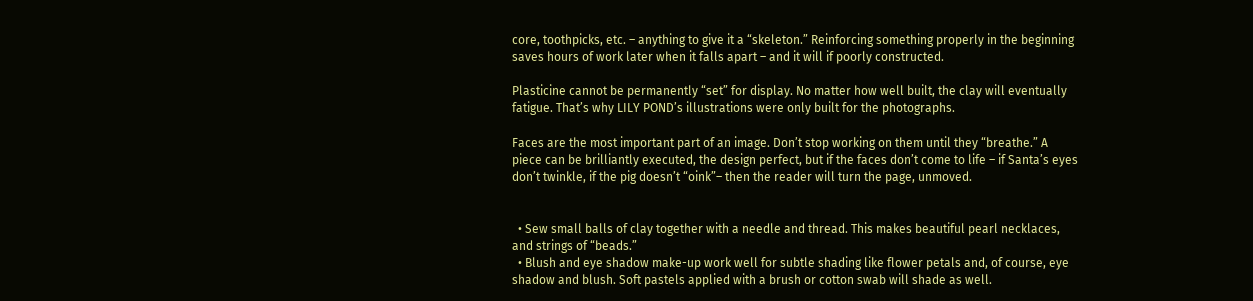core, toothpicks, etc. – anything to give it a “skeleton.” Reinforcing something properly in the beginning saves hours of work later when it falls apart – and it will if poorly constructed.

Plasticine cannot be permanently “set” for display. No matter how well built, the clay will eventually fatigue. That’s why LILY POND’s illustrations were only built for the photographs.

Faces are the most important part of an image. Don’t stop working on them until they “breathe.” A piece can be brilliantly executed, the design perfect, but if the faces don’t come to life – if Santa’s eyes don’t twinkle, if the pig doesn’t “oink”– then the reader will turn the page, unmoved.


  • Sew small balls of clay together with a needle and thread. This makes beautiful pearl necklaces, and strings of “beads.”
  • Blush and eye shadow make-up work well for subtle shading like flower petals and, of course, eye shadow and blush. Soft pastels applied with a brush or cotton swab will shade as well.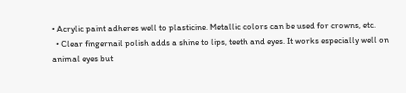• Acrylic paint adheres well to plasticine. Metallic colors can be used for crowns, etc.
  • Clear fingernail polish adds a shine to lips, teeth and eyes. It works especially well on animal eyes but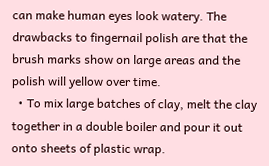can make human eyes look watery. The drawbacks to fingernail polish are that the brush marks show on large areas and the polish will yellow over time.
  • To mix large batches of clay, melt the clay together in a double boiler and pour it out onto sheets of plastic wrap.